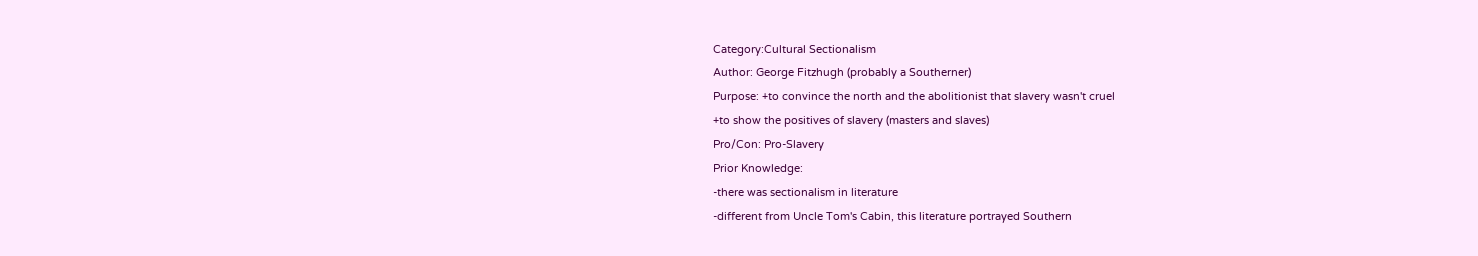Category:Cultural Sectionalism
Author: George Fitzhugh (probably a Southerner)
Purpose: +to convince the north and the abolitionist that slavery wasn't cruel
+to show the positives of slavery (masters and slaves)
Pro/Con: Pro-Slavery
Prior Knowledge:
-there was sectionalism in literature
-different from Uncle Tom's Cabin, this literature portrayed Southern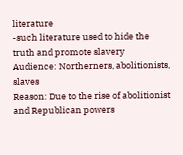literature
-such literature used to hide the truth and promote slavery
Audience: Northerners, abolitionists, slaves
Reason: Due to the rise of abolitionist and Republican powers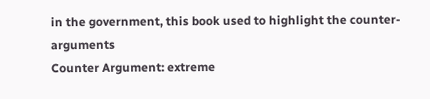in the government, this book used to highlight the counter-arguments
Counter Argument: extreme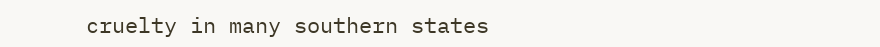cruelty in many southern states